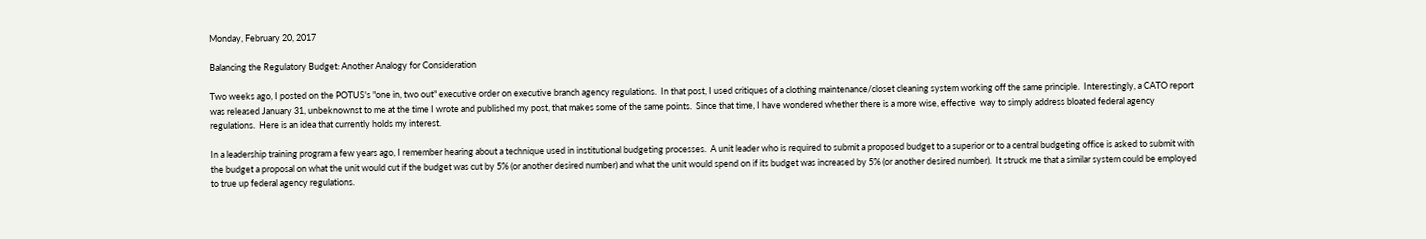Monday, February 20, 2017

Balancing the Regulatory Budget: Another Analogy for Consideration

Two weeks ago, I posted on the POTUS's "one in, two out" executive order on executive branch agency regulations.  In that post, I used critiques of a clothing maintenance/closet cleaning system working off the same principle.  Interestingly, a CATO report was released January 31, unbeknownst to me at the time I wrote and published my post, that makes some of the same points.  Since that time, I have wondered whether there is a more wise, effective  way to simply address bloated federal agency regulations.  Here is an idea that currently holds my interest.

In a leadership training program a few years ago, I remember hearing about a technique used in institutional budgeting processes.  A unit leader who is required to submit a proposed budget to a superior or to a central budgeting office is asked to submit with the budget a proposal on what the unit would cut if the budget was cut by 5% (or another desired number) and what the unit would spend on if its budget was increased by 5% (or another desired number).  It struck me that a similar system could be employed to true up federal agency regulations.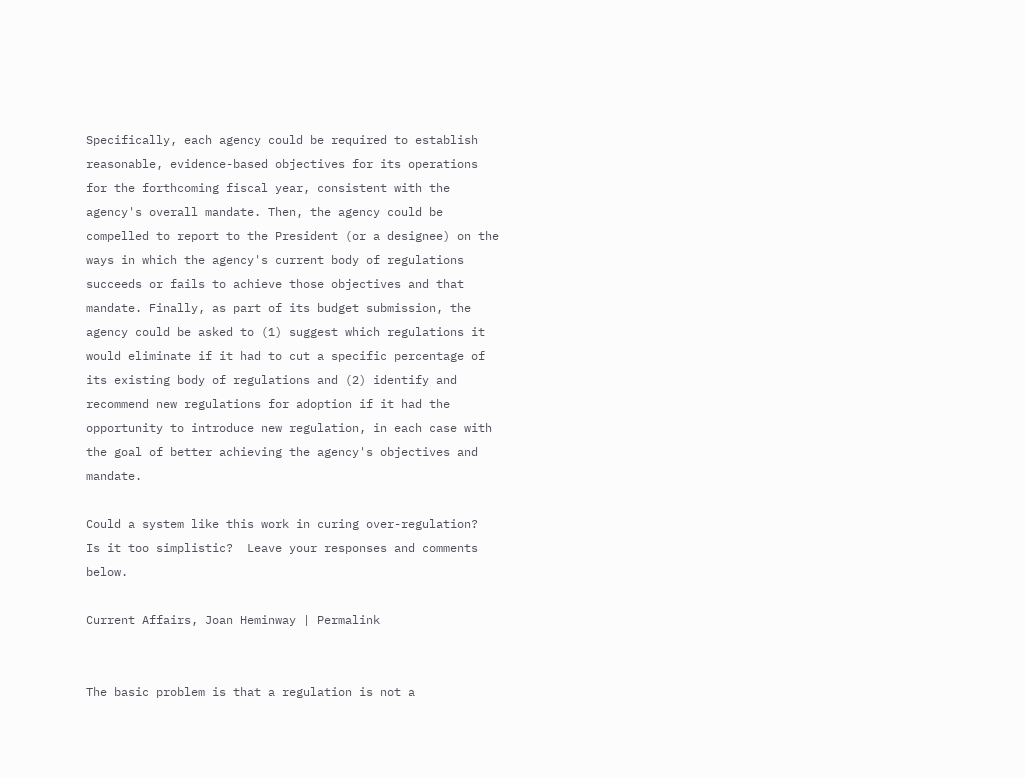Specifically, each agency could be required to establish reasonable, evidence-based objectives for its operations for the forthcoming fiscal year, consistent with the agency's overall mandate. Then, the agency could be compelled to report to the President (or a designee) on the ways in which the agency's current body of regulations succeeds or fails to achieve those objectives and that mandate. Finally, as part of its budget submission, the agency could be asked to (1) suggest which regulations it would eliminate if it had to cut a specific percentage of its existing body of regulations and (2) identify and recommend new regulations for adoption if it had the opportunity to introduce new regulation, in each case with the goal of better achieving the agency's objectives and mandate.

Could a system like this work in curing over-regulation?  Is it too simplistic?  Leave your responses and comments below.

Current Affairs, Joan Heminway | Permalink


The basic problem is that a regulation is not a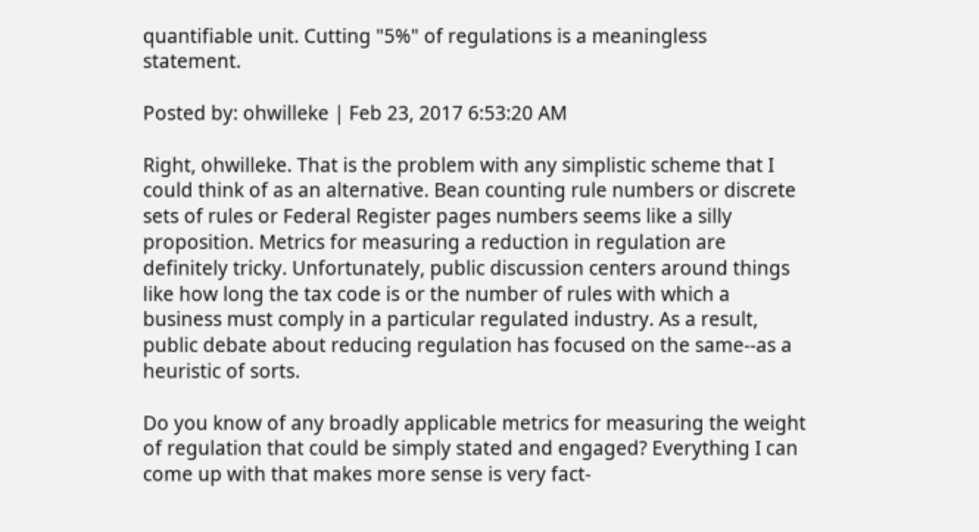quantifiable unit. Cutting "5%" of regulations is a meaningless statement.

Posted by: ohwilleke | Feb 23, 2017 6:53:20 AM

Right, ohwilleke. That is the problem with any simplistic scheme that I could think of as an alternative. Bean counting rule numbers or discrete sets of rules or Federal Register pages numbers seems like a silly proposition. Metrics for measuring a reduction in regulation are definitely tricky. Unfortunately, public discussion centers around things like how long the tax code is or the number of rules with which a business must comply in a particular regulated industry. As a result, public debate about reducing regulation has focused on the same--as a heuristic of sorts.

Do you know of any broadly applicable metrics for measuring the weight of regulation that could be simply stated and engaged? Everything I can come up with that makes more sense is very fact-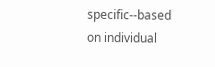specific--based on individual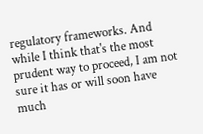regulatory frameworks. And while I think that's the most prudent way to proceed, I am not sure it has or will soon have much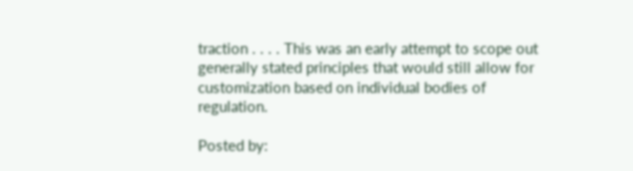traction . . . . This was an early attempt to scope out generally stated principles that would still allow for customization based on individual bodies of regulation.

Posted by: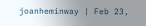joanheminway | Feb 23,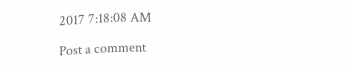2017 7:18:08 AM

Post a comment